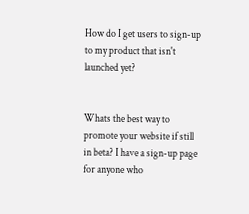How do I get users to sign-up to my product that isn't launched yet?


Whats the best way to promote your website if still in beta? I have a sign-up page for anyone who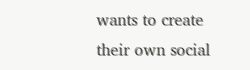wants to create their own social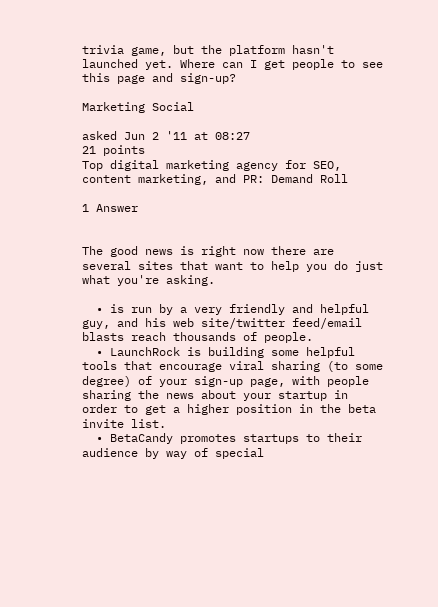trivia game, but the platform hasn't launched yet. Where can I get people to see this page and sign-up?

Marketing Social

asked Jun 2 '11 at 08:27
21 points
Top digital marketing agency for SEO, content marketing, and PR: Demand Roll

1 Answer


The good news is right now there are several sites that want to help you do just what you're asking.

  • is run by a very friendly and helpful guy, and his web site/twitter feed/email blasts reach thousands of people.
  • LaunchRock is building some helpful tools that encourage viral sharing (to some degree) of your sign-up page, with people sharing the news about your startup in order to get a higher position in the beta invite list.
  • BetaCandy promotes startups to their audience by way of special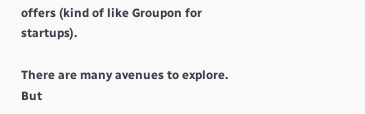offers (kind of like Groupon for startups).

There are many avenues to explore. But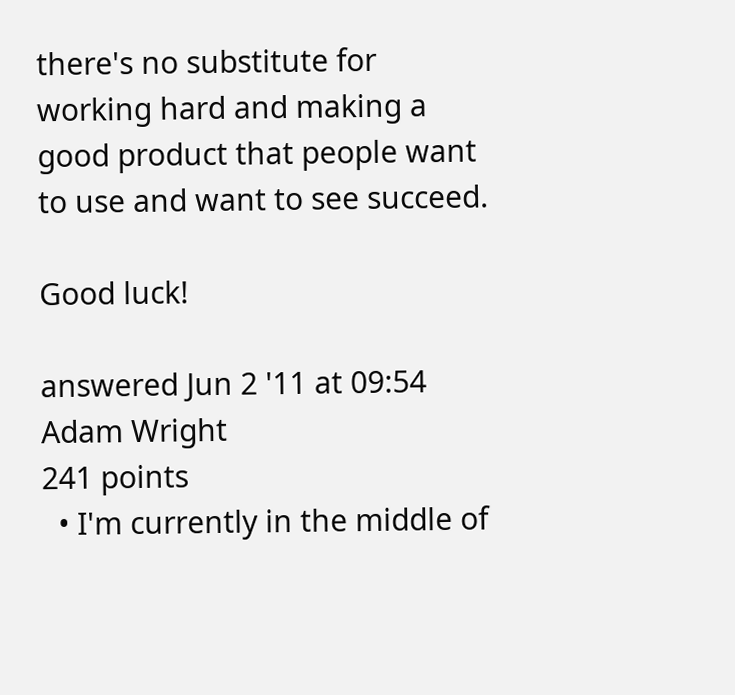there's no substitute for working hard and making a good product that people want to use and want to see succeed.

Good luck!

answered Jun 2 '11 at 09:54
Adam Wright
241 points
  • I'm currently in the middle of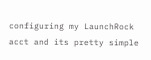configuring my LaunchRock acct and its pretty simple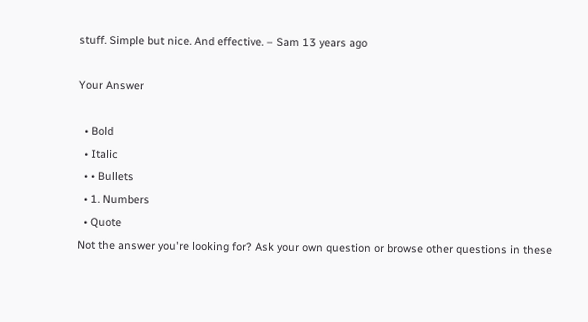stuff. Simple but nice. And effective. – Sam 13 years ago

Your Answer

  • Bold
  • Italic
  • • Bullets
  • 1. Numbers
  • Quote
Not the answer you're looking for? Ask your own question or browse other questions in these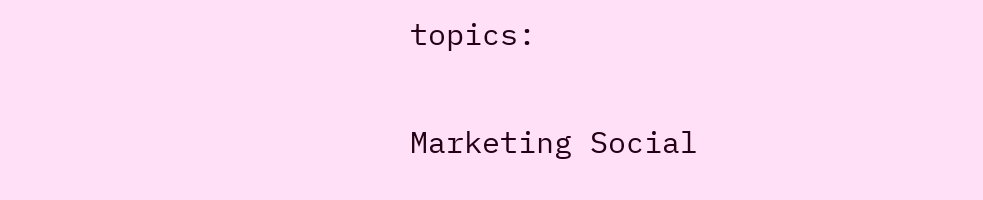topics:

Marketing Social